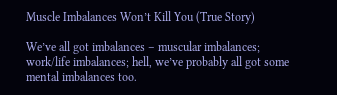Muscle Imbalances Won’t Kill You (True Story)

We’ve all got imbalances – muscular imbalances; work/life imbalances; hell, we’ve probably all got some mental imbalances too.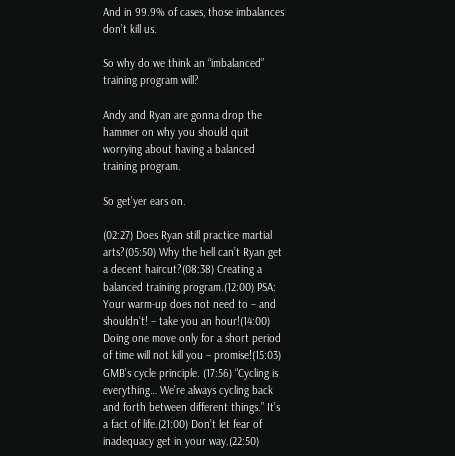And in 99.9% of cases, those imbalances don’t kill us.

So why do we think an “imbalanced” training program will?

Andy and Ryan are gonna drop the hammer on why you should quit worrying about having a balanced training program.

So get’yer ears on.

(02:27) Does Ryan still practice martial arts?(05:50) Why the hell can’t Ryan get a decent haircut?(08:38) Creating a balanced training program.(12:00) PSA: Your warm-up does not need to – and shouldn’t! – take you an hour!(14:00) Doing one move only for a short period of time will not kill you – promise!(15:03) GMB’s cycle principle. (17:56) “Cycling is everything… We’re always cycling back and forth between different things.” It’s a fact of life.(21:00) Don’t let fear of inadequacy get in your way.(22:50)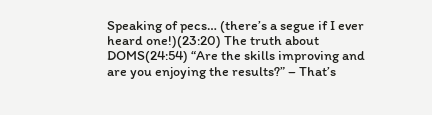Speaking of pecs… (there’s a segue if I ever heard one!)(23:20) The truth about DOMS(24:54) “Are the skills improving and are you enjoying the results?” – That’s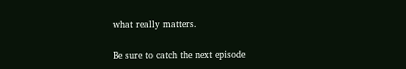what really matters.

Be sure to catch the next episode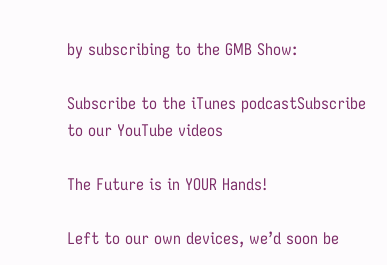by subscribing to the GMB Show:

Subscribe to the iTunes podcastSubscribe to our YouTube videos

The Future is in YOUR Hands!

Left to our own devices, we’d soon be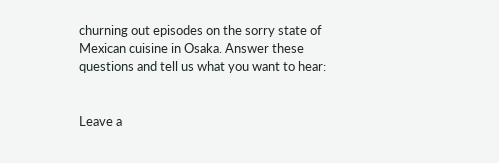churning out episodes on the sorry state of Mexican cuisine in Osaka. Answer these questions and tell us what you want to hear:


Leave a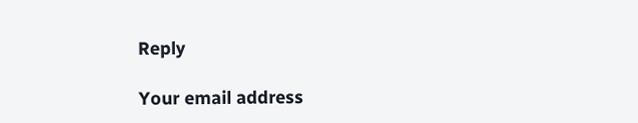Reply

Your email address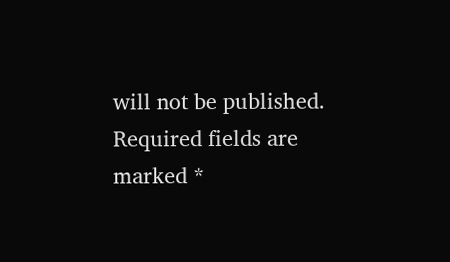will not be published. Required fields are marked *